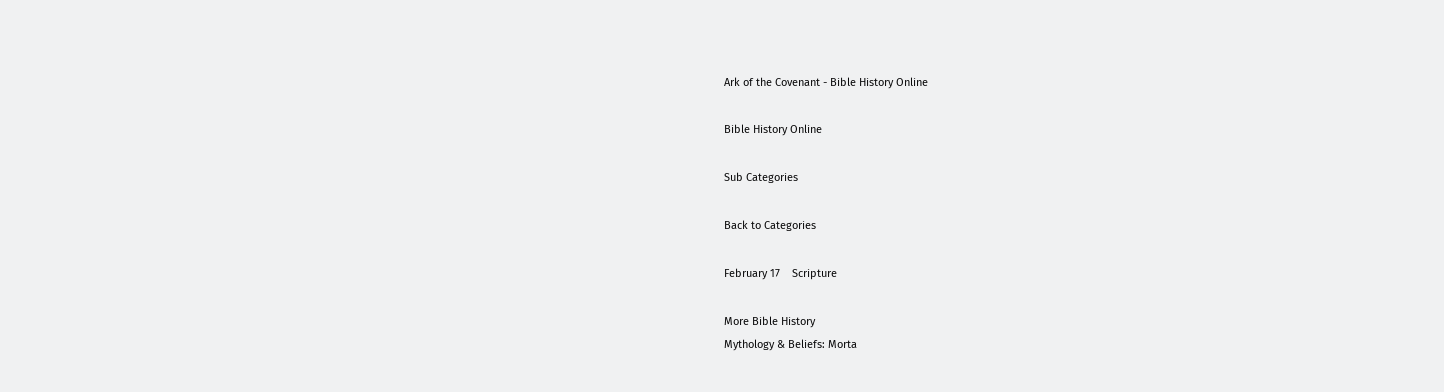Ark of the Covenant - Bible History Online

Bible History Online

Sub Categories

Back to Categories

February 17    Scripture

More Bible History
Mythology & Beliefs: Morta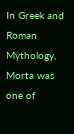In Greek and Roman Mythology, Morta was one of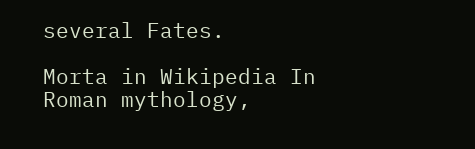several Fates.

Morta in Wikipedia In Roman mythology,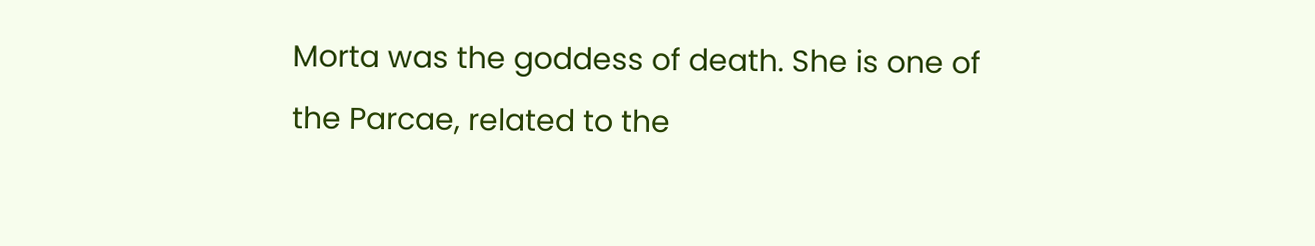Morta was the goddess of death. She is one of the Parcae, related to the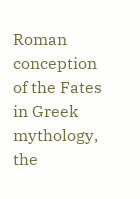Roman conception of the Fates in Greek mythology, the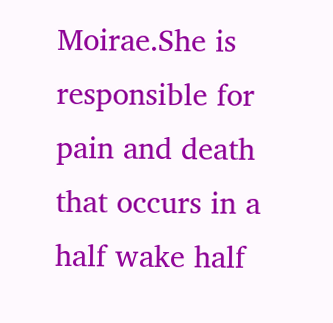Moirae.She is responsible for pain and death that occurs in a half wake half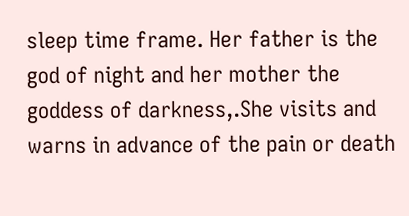sleep time frame. Her father is the god of night and her mother the goddess of darkness,.She visits and warns in advance of the pain or death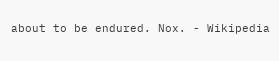about to be endured. Nox. - Wikipedia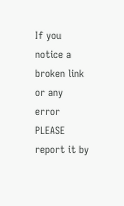If you notice a broken link or any error PLEASE report it by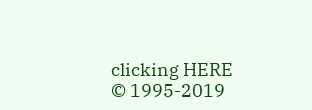clicking HERE
© 1995-2019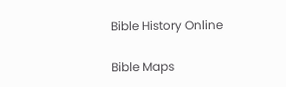Bible History Online

Bible Maps